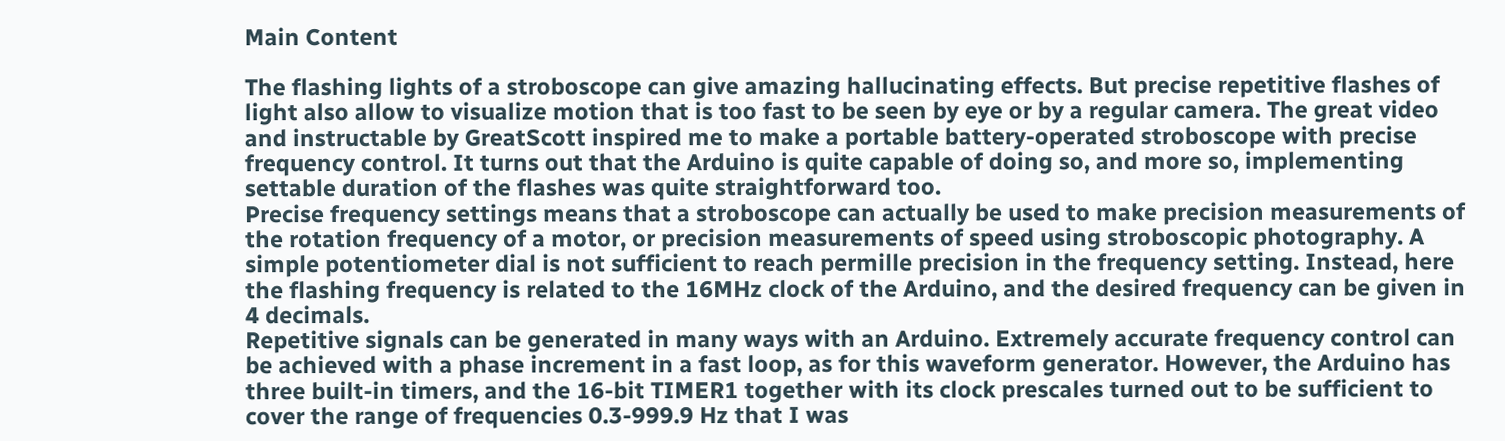Main Content

The flashing lights of a stroboscope can give amazing hallucinating effects. But precise repetitive flashes of light also allow to visualize motion that is too fast to be seen by eye or by a regular camera. The great video and instructable by GreatScott inspired me to make a portable battery-operated stroboscope with precise frequency control. It turns out that the Arduino is quite capable of doing so, and more so, implementing settable duration of the flashes was quite straightforward too.
Precise frequency settings means that a stroboscope can actually be used to make precision measurements of the rotation frequency of a motor, or precision measurements of speed using stroboscopic photography. A simple potentiometer dial is not sufficient to reach permille precision in the frequency setting. Instead, here the flashing frequency is related to the 16MHz clock of the Arduino, and the desired frequency can be given in 4 decimals.
Repetitive signals can be generated in many ways with an Arduino. Extremely accurate frequency control can be achieved with a phase increment in a fast loop, as for this waveform generator. However, the Arduino has three built-in timers, and the 16-bit TIMER1 together with its clock prescales turned out to be sufficient to cover the range of frequencies 0.3-999.9 Hz that I was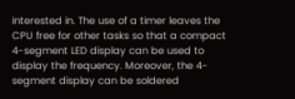interested in. The use of a timer leaves the CPU free for other tasks so that a compact 4-segment LED display can be used to display the frequency. Moreover, the 4-segment display can be soldered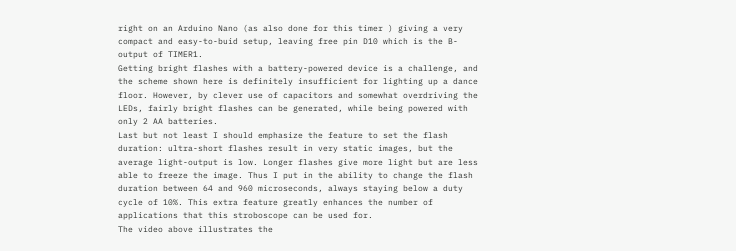right on an Arduino Nano (as also done for this timer ) giving a very compact and easy-to-buid setup, leaving free pin D10 which is the B-output of TIMER1.
Getting bright flashes with a battery-powered device is a challenge, and the scheme shown here is definitely insufficient for lighting up a dance floor. However, by clever use of capacitors and somewhat overdriving the LEDs, fairly bright flashes can be generated, while being powered with only 2 AA batteries.
Last but not least I should emphasize the feature to set the flash duration: ultra-short flashes result in very static images, but the average light-output is low. Longer flashes give more light but are less able to freeze the image. Thus I put in the ability to change the flash duration between 64 and 960 microseconds, always staying below a duty cycle of 10%. This extra feature greatly enhances the number of applications that this stroboscope can be used for.
The video above illustrates the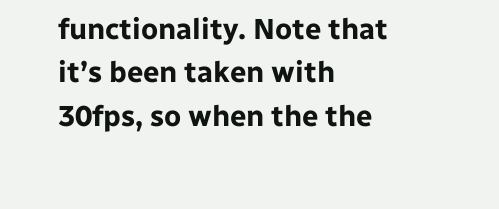functionality. Note that it’s been taken with 30fps, so when the the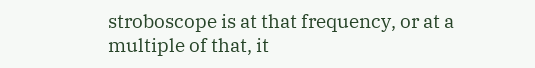stroboscope is at that frequency, or at a multiple of that, it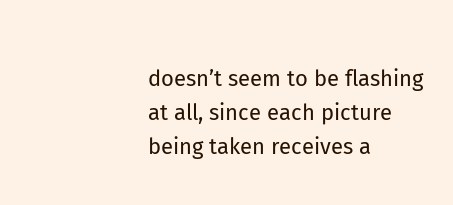doesn’t seem to be flashing at all, since each picture being taken receives a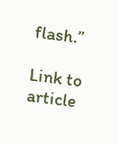flash.”

Link to article